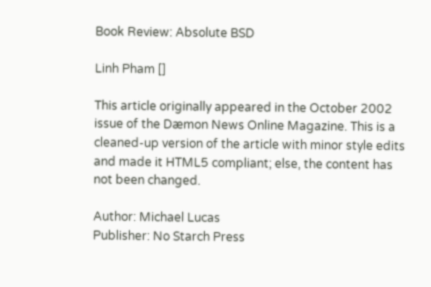Book Review: Absolute BSD

Linh Pham []

This article originally appeared in the October 2002 issue of the Dæmon News Online Magazine. This is a cleaned-up version of the article with minor style edits and made it HTML5 compliant; else, the content has not been changed.

Author: Michael Lucas
Publisher: No Starch Press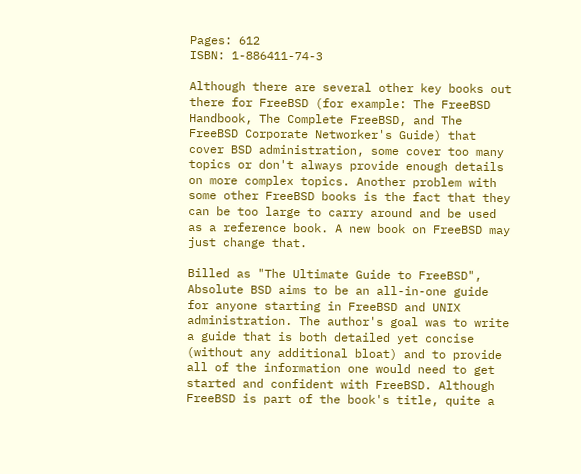Pages: 612
ISBN: 1-886411-74-3

Although there are several other key books out there for FreeBSD (for example: The FreeBSD Handbook, The Complete FreeBSD, and The FreeBSD Corporate Networker's Guide) that cover BSD administration, some cover too many topics or don't always provide enough details on more complex topics. Another problem with some other FreeBSD books is the fact that they can be too large to carry around and be used as a reference book. A new book on FreeBSD may just change that.

Billed as "The Ultimate Guide to FreeBSD", Absolute BSD aims to be an all-in-one guide for anyone starting in FreeBSD and UNIX administration. The author's goal was to write a guide that is both detailed yet concise (without any additional bloat) and to provide all of the information one would need to get started and confident with FreeBSD. Although FreeBSD is part of the book's title, quite a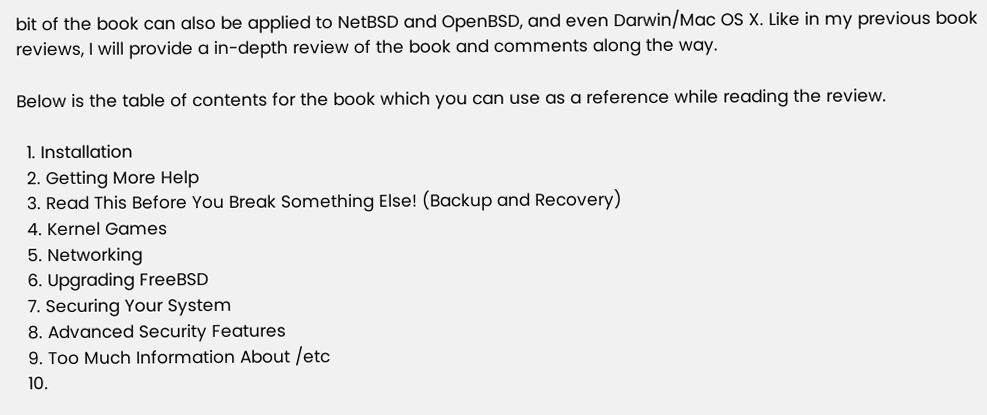bit of the book can also be applied to NetBSD and OpenBSD, and even Darwin/Mac OS X. Like in my previous book reviews, I will provide a in-depth review of the book and comments along the way.

Below is the table of contents for the book which you can use as a reference while reading the review.

  1. Installation
  2. Getting More Help
  3. Read This Before You Break Something Else! (Backup and Recovery)
  4. Kernel Games
  5. Networking
  6. Upgrading FreeBSD
  7. Securing Your System
  8. Advanced Security Features
  9. Too Much Information About /etc
  10.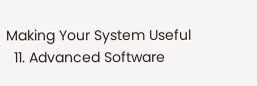Making Your System Useful
  11. Advanced Software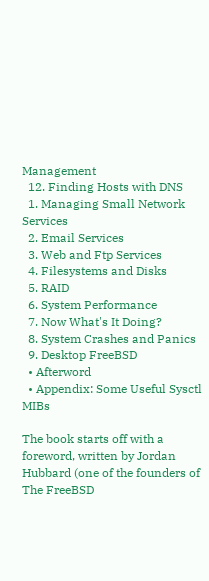Management
  12. Finding Hosts with DNS
  1. Managing Small Network Services
  2. Email Services
  3. Web and Ftp Services
  4. Filesystems and Disks
  5. RAID
  6. System Performance
  7. Now What's It Doing?
  8. System Crashes and Panics
  9. Desktop FreeBSD
  • Afterword
  • Appendix: Some Useful Sysctl MIBs

The book starts off with a foreword, written by Jordan Hubbard (one of the founders of The FreeBSD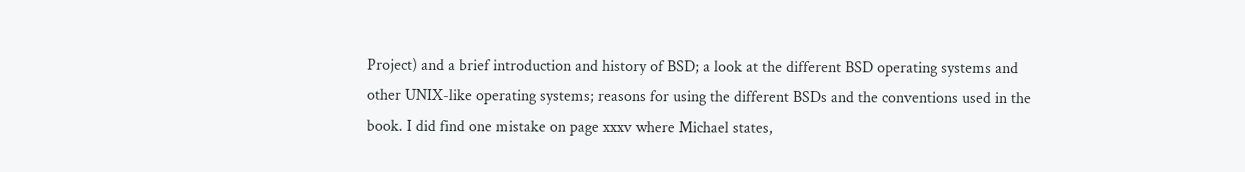Project) and a brief introduction and history of BSD; a look at the different BSD operating systems and other UNIX-like operating systems; reasons for using the different BSDs and the conventions used in the book. I did find one mistake on page xxxv where Michael states,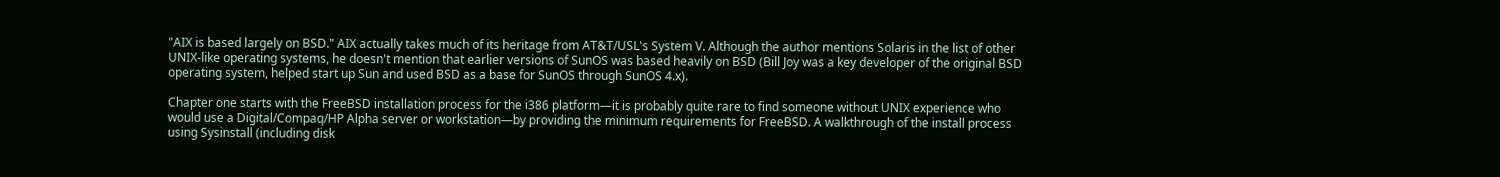"AIX is based largely on BSD." AIX actually takes much of its heritage from AT&T/USL's System V. Although the author mentions Solaris in the list of other UNIX-like operating systems, he doesn't mention that earlier versions of SunOS was based heavily on BSD (Bill Joy was a key developer of the original BSD operating system, helped start up Sun and used BSD as a base for SunOS through SunOS 4.x).

Chapter one starts with the FreeBSD installation process for the i386 platform—it is probably quite rare to find someone without UNIX experience who would use a Digital/Compaq/HP Alpha server or workstation—by providing the minimum requirements for FreeBSD. A walkthrough of the install process using Sysinstall (including disk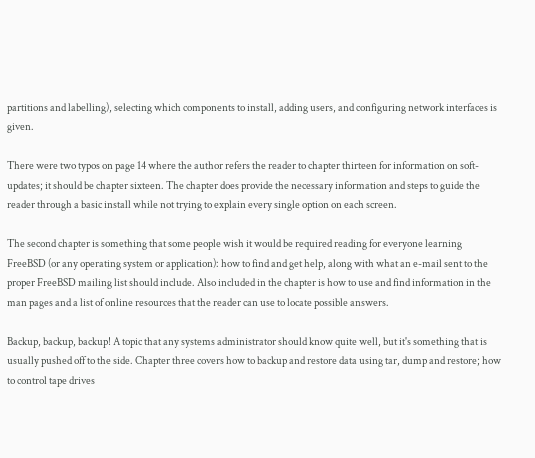partitions and labelling), selecting which components to install, adding users, and configuring network interfaces is given.

There were two typos on page 14 where the author refers the reader to chapter thirteen for information on soft-updates; it should be chapter sixteen. The chapter does provide the necessary information and steps to guide the reader through a basic install while not trying to explain every single option on each screen.

The second chapter is something that some people wish it would be required reading for everyone learning FreeBSD (or any operating system or application): how to find and get help, along with what an e-mail sent to the proper FreeBSD mailing list should include. Also included in the chapter is how to use and find information in the man pages and a list of online resources that the reader can use to locate possible answers.

Backup, backup, backup! A topic that any systems administrator should know quite well, but it's something that is usually pushed off to the side. Chapter three covers how to backup and restore data using tar, dump and restore; how to control tape drives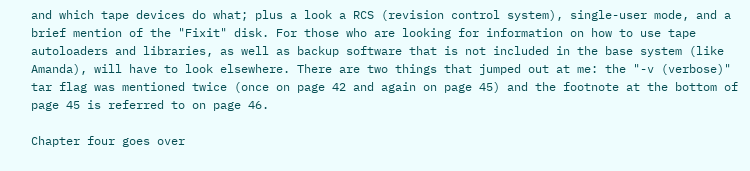and which tape devices do what; plus a look a RCS (revision control system), single-user mode, and a brief mention of the "Fixit" disk. For those who are looking for information on how to use tape autoloaders and libraries, as well as backup software that is not included in the base system (like Amanda), will have to look elsewhere. There are two things that jumped out at me: the "-v (verbose)" tar flag was mentioned twice (once on page 42 and again on page 45) and the footnote at the bottom of page 45 is referred to on page 46.

Chapter four goes over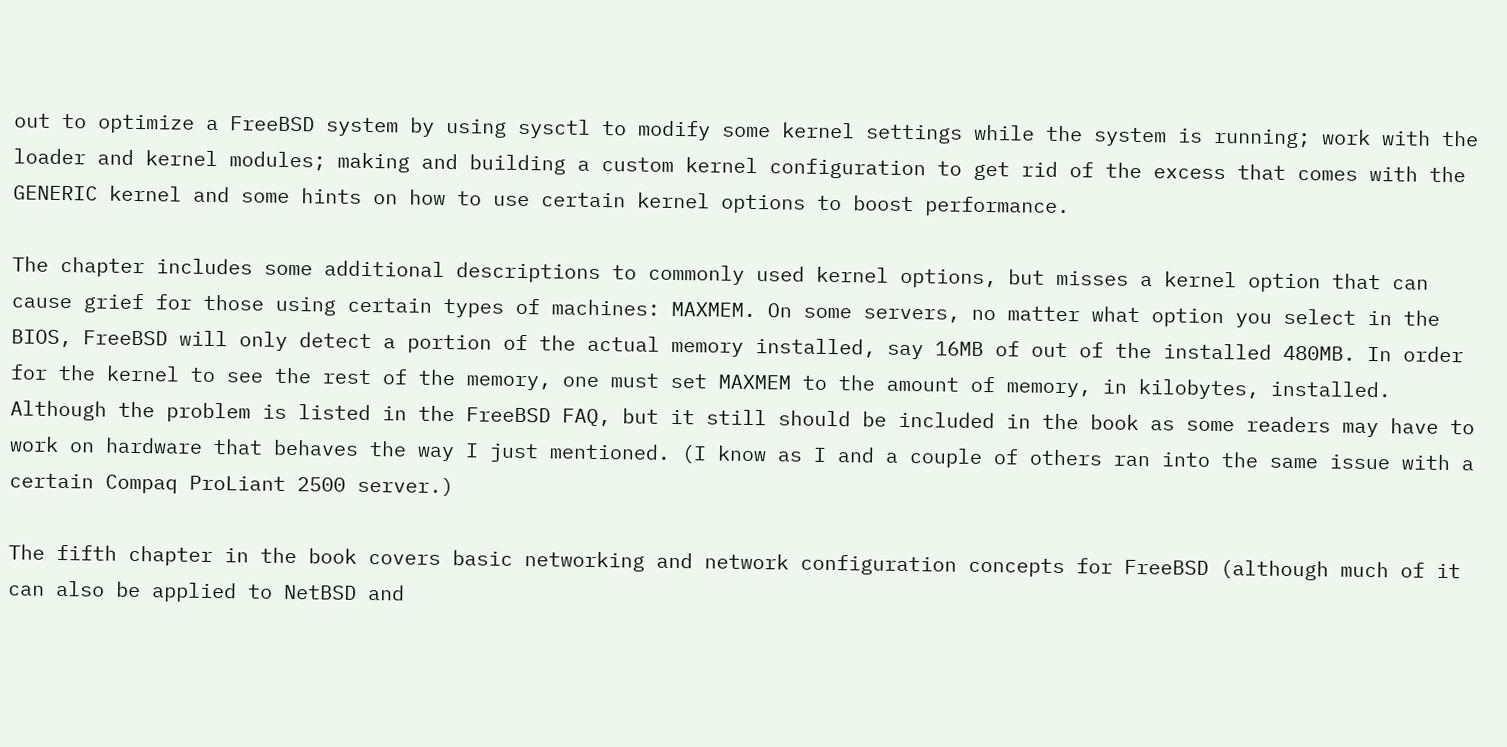out to optimize a FreeBSD system by using sysctl to modify some kernel settings while the system is running; work with the loader and kernel modules; making and building a custom kernel configuration to get rid of the excess that comes with the GENERIC kernel and some hints on how to use certain kernel options to boost performance.

The chapter includes some additional descriptions to commonly used kernel options, but misses a kernel option that can cause grief for those using certain types of machines: MAXMEM. On some servers, no matter what option you select in the BIOS, FreeBSD will only detect a portion of the actual memory installed, say 16MB of out of the installed 480MB. In order for the kernel to see the rest of the memory, one must set MAXMEM to the amount of memory, in kilobytes, installed. Although the problem is listed in the FreeBSD FAQ, but it still should be included in the book as some readers may have to work on hardware that behaves the way I just mentioned. (I know as I and a couple of others ran into the same issue with a certain Compaq ProLiant 2500 server.)

The fifth chapter in the book covers basic networking and network configuration concepts for FreeBSD (although much of it can also be applied to NetBSD and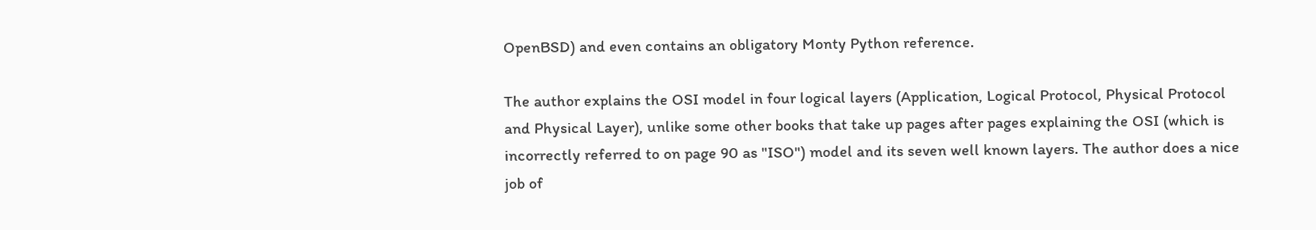OpenBSD) and even contains an obligatory Monty Python reference.

The author explains the OSI model in four logical layers (Application, Logical Protocol, Physical Protocol and Physical Layer), unlike some other books that take up pages after pages explaining the OSI (which is incorrectly referred to on page 90 as "ISO") model and its seven well known layers. The author does a nice job of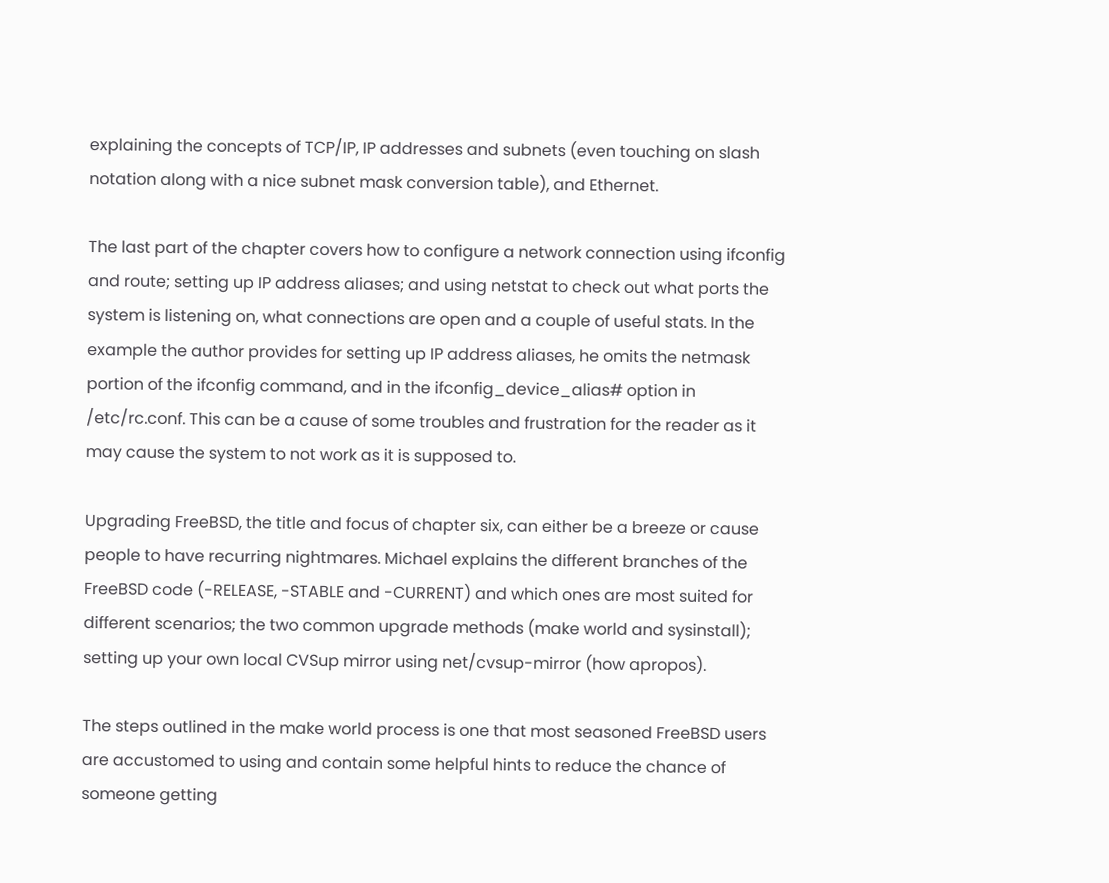explaining the concepts of TCP/IP, IP addresses and subnets (even touching on slash notation along with a nice subnet mask conversion table), and Ethernet.

The last part of the chapter covers how to configure a network connection using ifconfig and route; setting up IP address aliases; and using netstat to check out what ports the system is listening on, what connections are open and a couple of useful stats. In the example the author provides for setting up IP address aliases, he omits the netmask portion of the ifconfig command, and in the ifconfig_device_alias# option in /etc/rc.conf. This can be a cause of some troubles and frustration for the reader as it may cause the system to not work as it is supposed to.

Upgrading FreeBSD, the title and focus of chapter six, can either be a breeze or cause people to have recurring nightmares. Michael explains the different branches of the FreeBSD code (-RELEASE, -STABLE and -CURRENT) and which ones are most suited for different scenarios; the two common upgrade methods (make world and sysinstall); setting up your own local CVSup mirror using net/cvsup-mirror (how apropos).

The steps outlined in the make world process is one that most seasoned FreeBSD users are accustomed to using and contain some helpful hints to reduce the chance of someone getting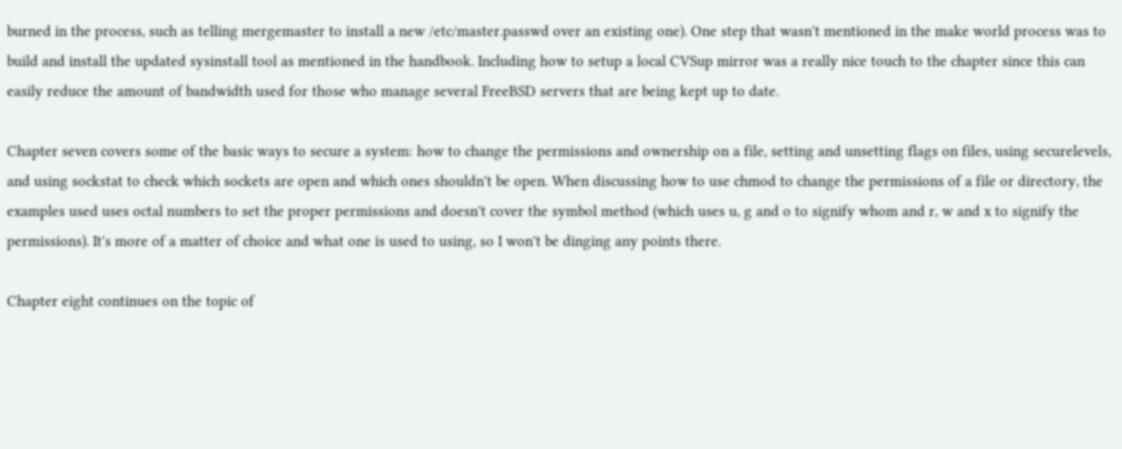burned in the process, such as telling mergemaster to install a new /etc/master.passwd over an existing one). One step that wasn't mentioned in the make world process was to build and install the updated sysinstall tool as mentioned in the handbook. Including how to setup a local CVSup mirror was a really nice touch to the chapter since this can easily reduce the amount of bandwidth used for those who manage several FreeBSD servers that are being kept up to date.

Chapter seven covers some of the basic ways to secure a system: how to change the permissions and ownership on a file, setting and unsetting flags on files, using securelevels, and using sockstat to check which sockets are open and which ones shouldn't be open. When discussing how to use chmod to change the permissions of a file or directory, the examples used uses octal numbers to set the proper permissions and doesn't cover the symbol method (which uses u, g and o to signify whom and r, w and x to signify the permissions). It's more of a matter of choice and what one is used to using, so I won't be dinging any points there.

Chapter eight continues on the topic of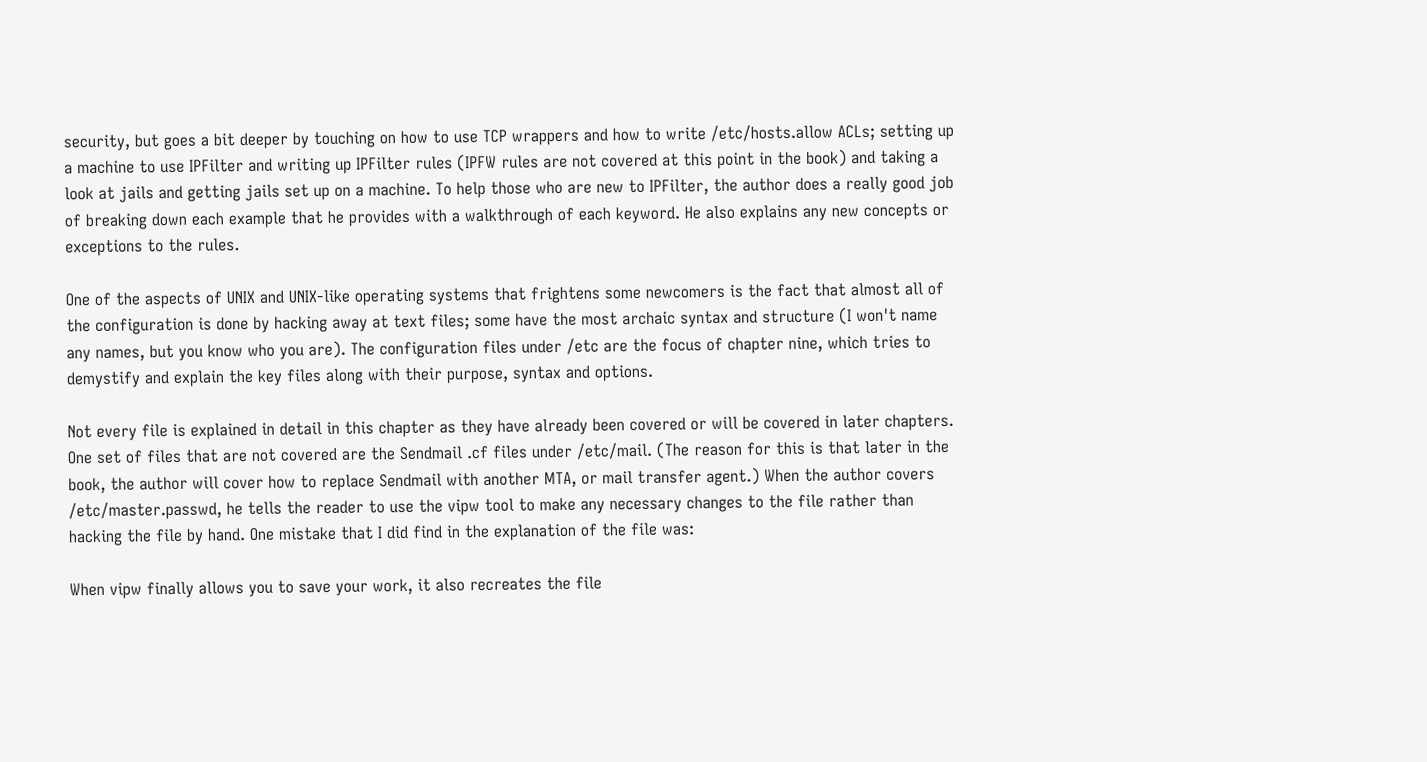security, but goes a bit deeper by touching on how to use TCP wrappers and how to write /etc/hosts.allow ACLs; setting up a machine to use IPFilter and writing up IPFilter rules (IPFW rules are not covered at this point in the book) and taking a look at jails and getting jails set up on a machine. To help those who are new to IPFilter, the author does a really good job of breaking down each example that he provides with a walkthrough of each keyword. He also explains any new concepts or exceptions to the rules.

One of the aspects of UNIX and UNIX-like operating systems that frightens some newcomers is the fact that almost all of the configuration is done by hacking away at text files; some have the most archaic syntax and structure (I won't name any names, but you know who you are). The configuration files under /etc are the focus of chapter nine, which tries to demystify and explain the key files along with their purpose, syntax and options.

Not every file is explained in detail in this chapter as they have already been covered or will be covered in later chapters. One set of files that are not covered are the Sendmail .cf files under /etc/mail. (The reason for this is that later in the book, the author will cover how to replace Sendmail with another MTA, or mail transfer agent.) When the author covers /etc/master.passwd, he tells the reader to use the vipw tool to make any necessary changes to the file rather than hacking the file by hand. One mistake that I did find in the explanation of the file was:

When vipw finally allows you to save your work, it also recreates the file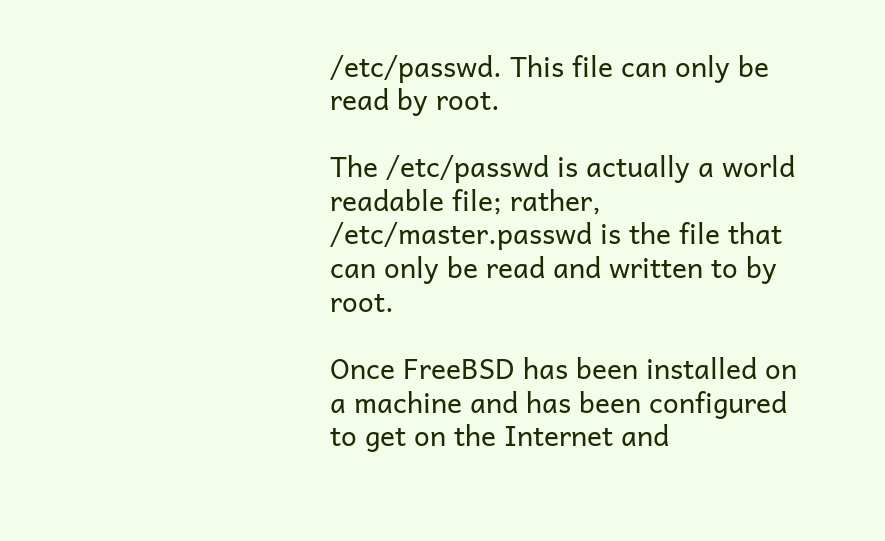/etc/passwd. This file can only be read by root.

The /etc/passwd is actually a world readable file; rather, /etc/master.passwd is the file that can only be read and written to by root.

Once FreeBSD has been installed on a machine and has been configured to get on the Internet and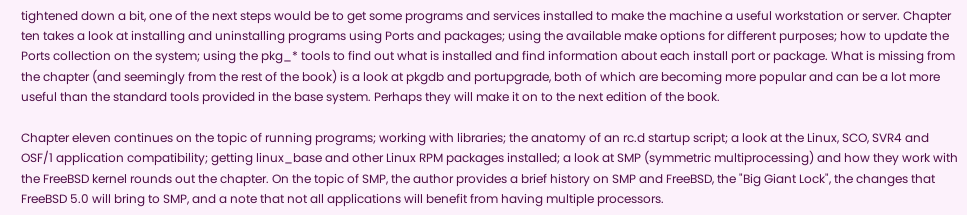tightened down a bit, one of the next steps would be to get some programs and services installed to make the machine a useful workstation or server. Chapter ten takes a look at installing and uninstalling programs using Ports and packages; using the available make options for different purposes; how to update the Ports collection on the system; using the pkg_* tools to find out what is installed and find information about each install port or package. What is missing from the chapter (and seemingly from the rest of the book) is a look at pkgdb and portupgrade, both of which are becoming more popular and can be a lot more useful than the standard tools provided in the base system. Perhaps they will make it on to the next edition of the book.

Chapter eleven continues on the topic of running programs; working with libraries; the anatomy of an rc.d startup script; a look at the Linux, SCO, SVR4 and OSF/1 application compatibility; getting linux_base and other Linux RPM packages installed; a look at SMP (symmetric multiprocessing) and how they work with the FreeBSD kernel rounds out the chapter. On the topic of SMP, the author provides a brief history on SMP and FreeBSD, the "Big Giant Lock", the changes that FreeBSD 5.0 will bring to SMP, and a note that not all applications will benefit from having multiple processors.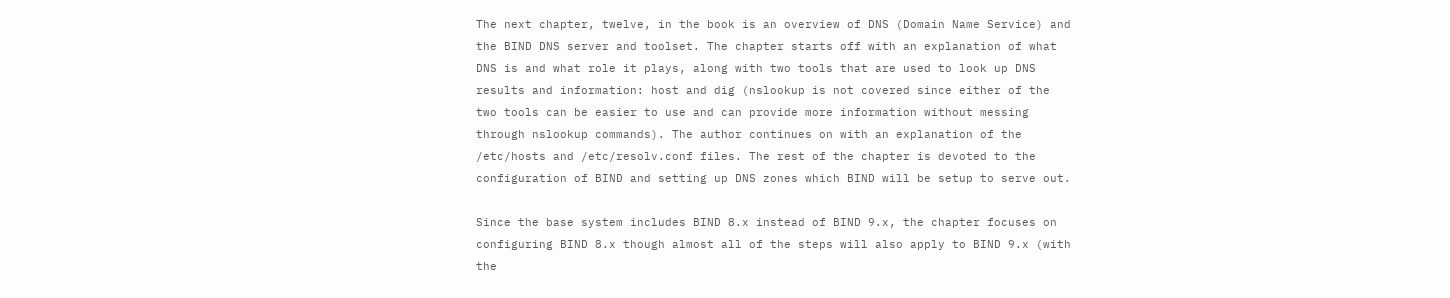The next chapter, twelve, in the book is an overview of DNS (Domain Name Service) and the BIND DNS server and toolset. The chapter starts off with an explanation of what DNS is and what role it plays, along with two tools that are used to look up DNS results and information: host and dig (nslookup is not covered since either of the two tools can be easier to use and can provide more information without messing through nslookup commands). The author continues on with an explanation of the /etc/hosts and /etc/resolv.conf files. The rest of the chapter is devoted to the configuration of BIND and setting up DNS zones which BIND will be setup to serve out.

Since the base system includes BIND 8.x instead of BIND 9.x, the chapter focuses on configuring BIND 8.x though almost all of the steps will also apply to BIND 9.x (with the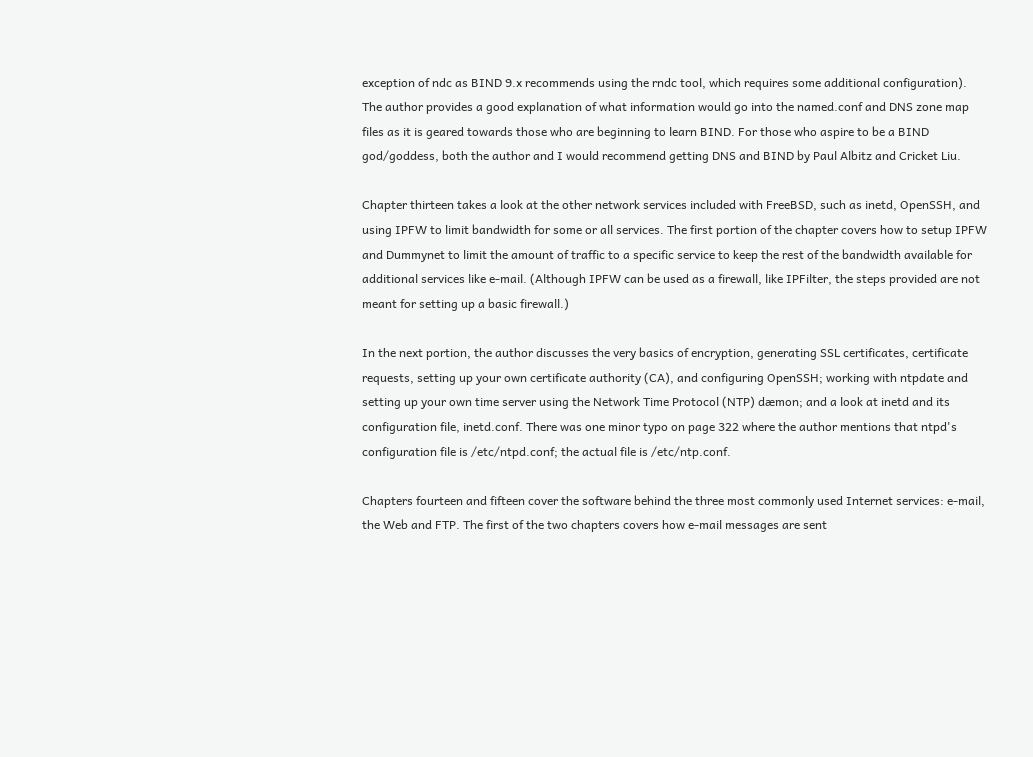exception of ndc as BIND 9.x recommends using the rndc tool, which requires some additional configuration). The author provides a good explanation of what information would go into the named.conf and DNS zone map files as it is geared towards those who are beginning to learn BIND. For those who aspire to be a BIND god/goddess, both the author and I would recommend getting DNS and BIND by Paul Albitz and Cricket Liu.

Chapter thirteen takes a look at the other network services included with FreeBSD, such as inetd, OpenSSH, and using IPFW to limit bandwidth for some or all services. The first portion of the chapter covers how to setup IPFW and Dummynet to limit the amount of traffic to a specific service to keep the rest of the bandwidth available for additional services like e-mail. (Although IPFW can be used as a firewall, like IPFilter, the steps provided are not meant for setting up a basic firewall.)

In the next portion, the author discusses the very basics of encryption, generating SSL certificates, certificate requests, setting up your own certificate authority (CA), and configuring OpenSSH; working with ntpdate and setting up your own time server using the Network Time Protocol (NTP) dæmon; and a look at inetd and its configuration file, inetd.conf. There was one minor typo on page 322 where the author mentions that ntpd's configuration file is /etc/ntpd.conf; the actual file is /etc/ntp.conf.

Chapters fourteen and fifteen cover the software behind the three most commonly used Internet services: e-mail, the Web and FTP. The first of the two chapters covers how e-mail messages are sent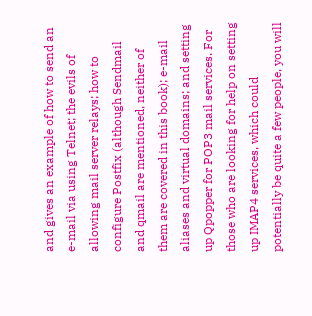and gives an example of how to send an e-mail via using Telnet; the evils of allowing mail server relays; how to configure Postfix (although Sendmail and qmail are mentioned, neither of them are covered in this book); e-mail aliases and virtual domains; and setting up Qpopper for POP3 mail services. For those who are looking for help on setting up IMAP4 services, which could potentially be quite a few people, you will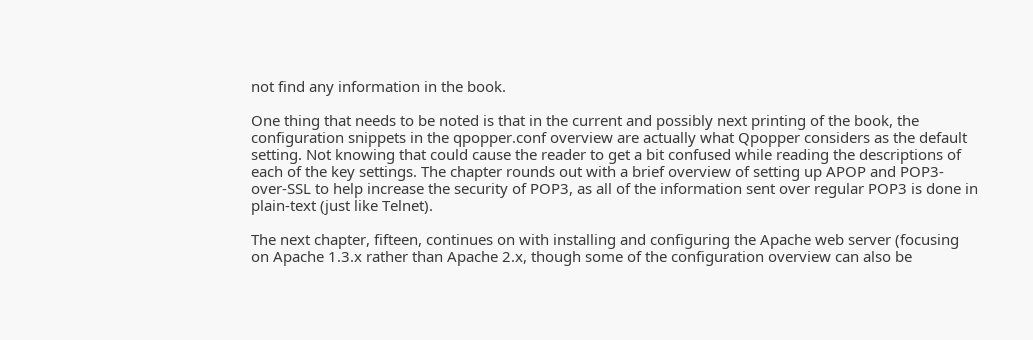not find any information in the book.

One thing that needs to be noted is that in the current and possibly next printing of the book, the configuration snippets in the qpopper.conf overview are actually what Qpopper considers as the default setting. Not knowing that could cause the reader to get a bit confused while reading the descriptions of each of the key settings. The chapter rounds out with a brief overview of setting up APOP and POP3-over-SSL to help increase the security of POP3, as all of the information sent over regular POP3 is done in plain-text (just like Telnet).

The next chapter, fifteen, continues on with installing and configuring the Apache web server (focusing on Apache 1.3.x rather than Apache 2.x, though some of the configuration overview can also be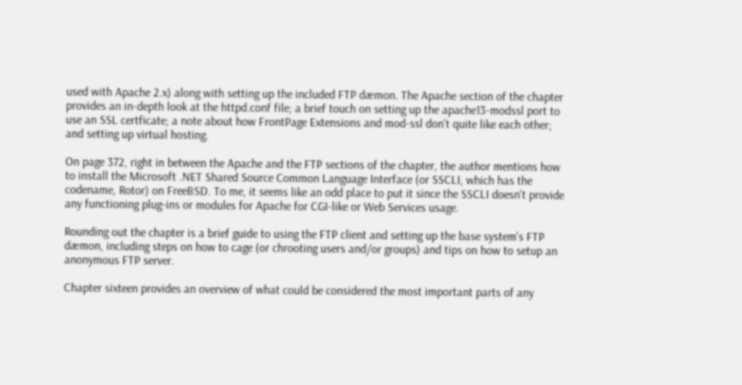used with Apache 2.x) along with setting up the included FTP dæmon. The Apache section of the chapter provides an in-depth look at the httpd.conf file; a brief touch on setting up the apache13-modssl port to use an SSL certficate; a note about how FrontPage Extensions and mod-ssl don't quite like each other; and setting up virtual hosting.

On page 372, right in between the Apache and the FTP sections of the chapter, the author mentions how to install the Microsoft .NET Shared Source Common Language Interface (or SSCLI, which has the codename, Rotor) on FreeBSD. To me, it seems like an odd place to put it since the SSCLI doesn't provide any functioning plug-ins or modules for Apache for CGI-like or Web Services usage.

Rounding out the chapter is a brief guide to using the FTP client and setting up the base system's FTP dæmon, including steps on how to cage (or chrooting users and/or groups) and tips on how to setup an anonymous FTP server.

Chapter sixteen provides an overview of what could be considered the most important parts of any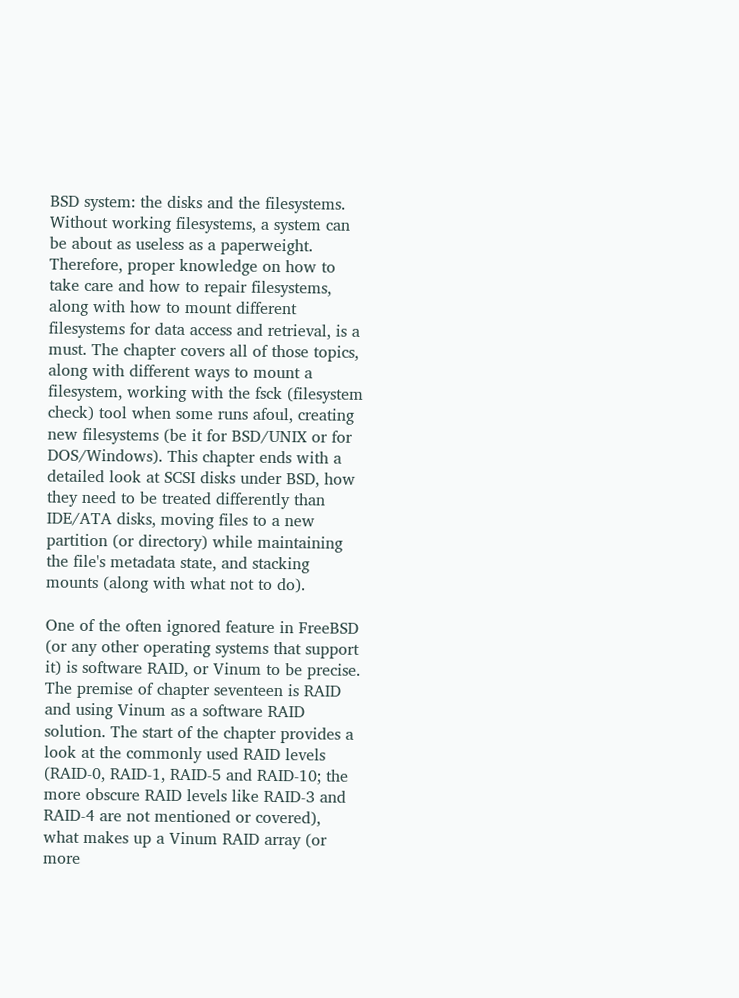BSD system: the disks and the filesystems. Without working filesystems, a system can be about as useless as a paperweight. Therefore, proper knowledge on how to take care and how to repair filesystems, along with how to mount different filesystems for data access and retrieval, is a must. The chapter covers all of those topics, along with different ways to mount a filesystem, working with the fsck (filesystem check) tool when some runs afoul, creating new filesystems (be it for BSD/UNIX or for DOS/Windows). This chapter ends with a detailed look at SCSI disks under BSD, how they need to be treated differently than IDE/ATA disks, moving files to a new partition (or directory) while maintaining the file's metadata state, and stacking mounts (along with what not to do).

One of the often ignored feature in FreeBSD (or any other operating systems that support it) is software RAID, or Vinum to be precise. The premise of chapter seventeen is RAID and using Vinum as a software RAID solution. The start of the chapter provides a look at the commonly used RAID levels (RAID-0, RAID-1, RAID-5 and RAID-10; the more obscure RAID levels like RAID-3 and RAID-4 are not mentioned or covered), what makes up a Vinum RAID array (or more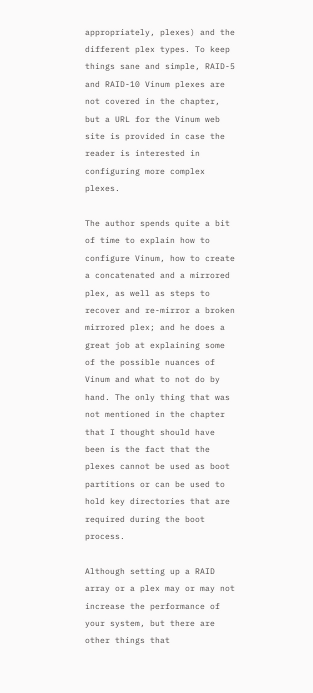appropriately, plexes) and the different plex types. To keep things sane and simple, RAID-5 and RAID-10 Vinum plexes are not covered in the chapter, but a URL for the Vinum web site is provided in case the reader is interested in configuring more complex plexes.

The author spends quite a bit of time to explain how to configure Vinum, how to create a concatenated and a mirrored plex, as well as steps to recover and re-mirror a broken mirrored plex; and he does a great job at explaining some of the possible nuances of Vinum and what to not do by hand. The only thing that was not mentioned in the chapter that I thought should have been is the fact that the plexes cannot be used as boot partitions or can be used to hold key directories that are required during the boot process.

Although setting up a RAID array or a plex may or may not increase the performance of your system, but there are other things that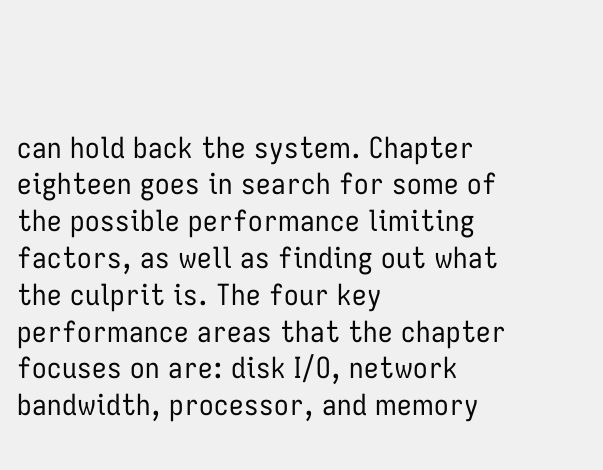can hold back the system. Chapter eighteen goes in search for some of the possible performance limiting factors, as well as finding out what the culprit is. The four key performance areas that the chapter focuses on are: disk I/O, network bandwidth, processor, and memory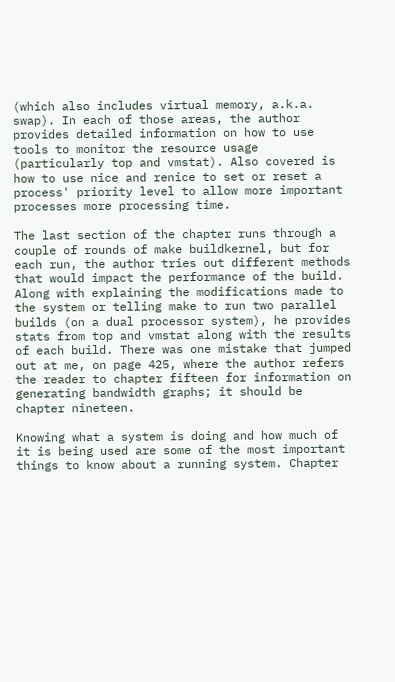(which also includes virtual memory, a.k.a. swap). In each of those areas, the author provides detailed information on how to use tools to monitor the resource usage (particularly top and vmstat). Also covered is how to use nice and renice to set or reset a process' priority level to allow more important processes more processing time.

The last section of the chapter runs through a couple of rounds of make buildkernel, but for each run, the author tries out different methods that would impact the performance of the build. Along with explaining the modifications made to the system or telling make to run two parallel builds (on a dual processor system), he provides stats from top and vmstat along with the results of each build. There was one mistake that jumped out at me, on page 425, where the author refers the reader to chapter fifteen for information on generating bandwidth graphs; it should be chapter nineteen.

Knowing what a system is doing and how much of it is being used are some of the most important things to know about a running system. Chapter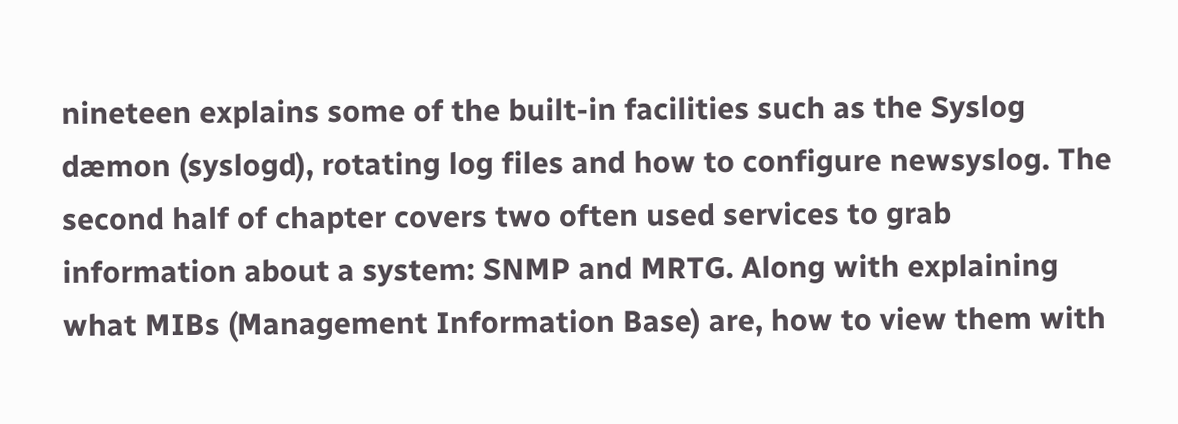nineteen explains some of the built-in facilities such as the Syslog dæmon (syslogd), rotating log files and how to configure newsyslog. The second half of chapter covers two often used services to grab information about a system: SNMP and MRTG. Along with explaining what MIBs (Management Information Base) are, how to view them with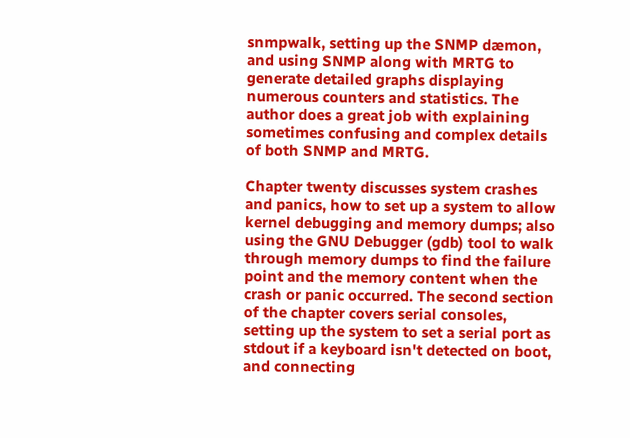snmpwalk, setting up the SNMP dæmon, and using SNMP along with MRTG to generate detailed graphs displaying numerous counters and statistics. The author does a great job with explaining sometimes confusing and complex details of both SNMP and MRTG.

Chapter twenty discusses system crashes and panics, how to set up a system to allow kernel debugging and memory dumps; also using the GNU Debugger (gdb) tool to walk through memory dumps to find the failure point and the memory content when the crash or panic occurred. The second section of the chapter covers serial consoles, setting up the system to set a serial port as stdout if a keyboard isn't detected on boot, and connecting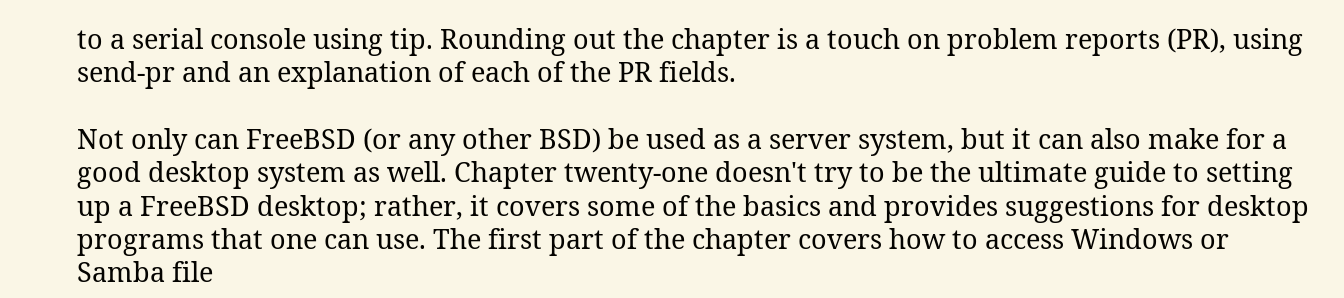to a serial console using tip. Rounding out the chapter is a touch on problem reports (PR), using send-pr and an explanation of each of the PR fields.

Not only can FreeBSD (or any other BSD) be used as a server system, but it can also make for a good desktop system as well. Chapter twenty-one doesn't try to be the ultimate guide to setting up a FreeBSD desktop; rather, it covers some of the basics and provides suggestions for desktop programs that one can use. The first part of the chapter covers how to access Windows or Samba file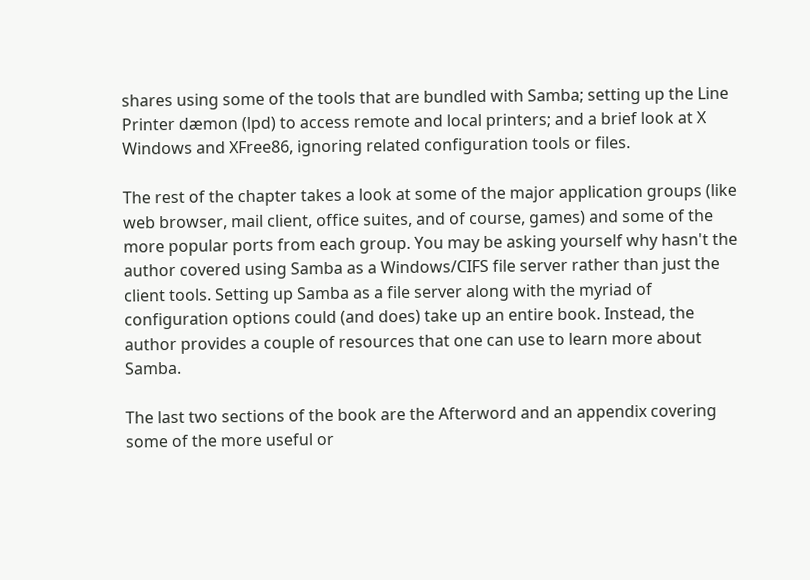shares using some of the tools that are bundled with Samba; setting up the Line Printer dæmon (lpd) to access remote and local printers; and a brief look at X Windows and XFree86, ignoring related configuration tools or files.

The rest of the chapter takes a look at some of the major application groups (like web browser, mail client, office suites, and of course, games) and some of the more popular ports from each group. You may be asking yourself why hasn't the author covered using Samba as a Windows/CIFS file server rather than just the client tools. Setting up Samba as a file server along with the myriad of configuration options could (and does) take up an entire book. Instead, the author provides a couple of resources that one can use to learn more about Samba.

The last two sections of the book are the Afterword and an appendix covering some of the more useful or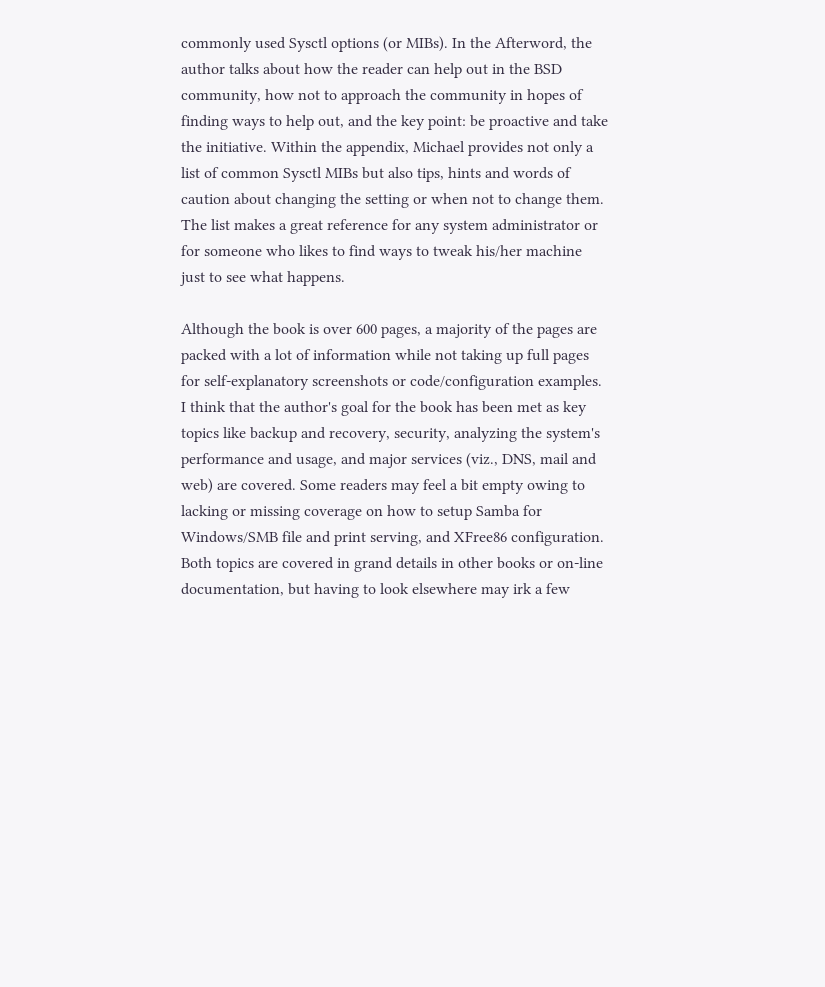commonly used Sysctl options (or MIBs). In the Afterword, the author talks about how the reader can help out in the BSD community, how not to approach the community in hopes of finding ways to help out, and the key point: be proactive and take the initiative. Within the appendix, Michael provides not only a list of common Sysctl MIBs but also tips, hints and words of caution about changing the setting or when not to change them. The list makes a great reference for any system administrator or for someone who likes to find ways to tweak his/her machine just to see what happens.

Although the book is over 600 pages, a majority of the pages are packed with a lot of information while not taking up full pages for self-explanatory screenshots or code/configuration examples. I think that the author's goal for the book has been met as key topics like backup and recovery, security, analyzing the system's performance and usage, and major services (viz., DNS, mail and web) are covered. Some readers may feel a bit empty owing to lacking or missing coverage on how to setup Samba for Windows/SMB file and print serving, and XFree86 configuration. Both topics are covered in grand details in other books or on-line documentation, but having to look elsewhere may irk a few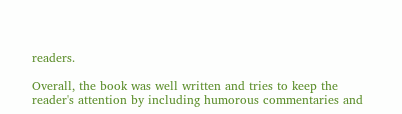readers.

Overall, the book was well written and tries to keep the reader's attention by including humorous commentaries and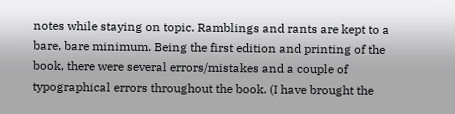notes while staying on topic. Ramblings and rants are kept to a bare, bare minimum. Being the first edition and printing of the book, there were several errors/mistakes and a couple of typographical errors throughout the book. (I have brought the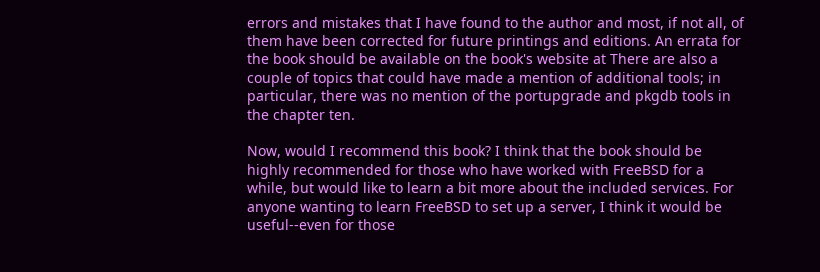errors and mistakes that I have found to the author and most, if not all, of them have been corrected for future printings and editions. An errata for the book should be available on the book's website at There are also a couple of topics that could have made a mention of additional tools; in particular, there was no mention of the portupgrade and pkgdb tools in the chapter ten.

Now, would I recommend this book? I think that the book should be highly recommended for those who have worked with FreeBSD for a while, but would like to learn a bit more about the included services. For anyone wanting to learn FreeBSD to set up a server, I think it would be useful--even for those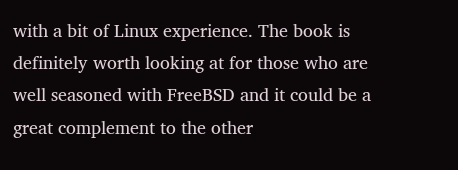with a bit of Linux experience. The book is definitely worth looking at for those who are well seasoned with FreeBSD and it could be a great complement to the other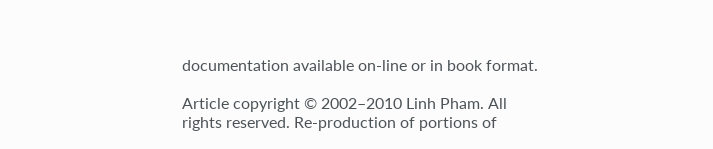documentation available on-line or in book format.

Article copyright © 2002–2010 Linh Pham. All rights reserved. Re-production of portions of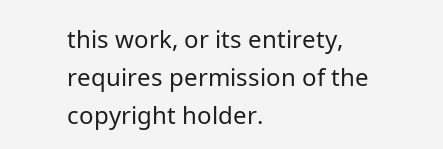this work, or its entirety, requires permission of the copyright holder.